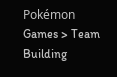Pokémon Games > Team Building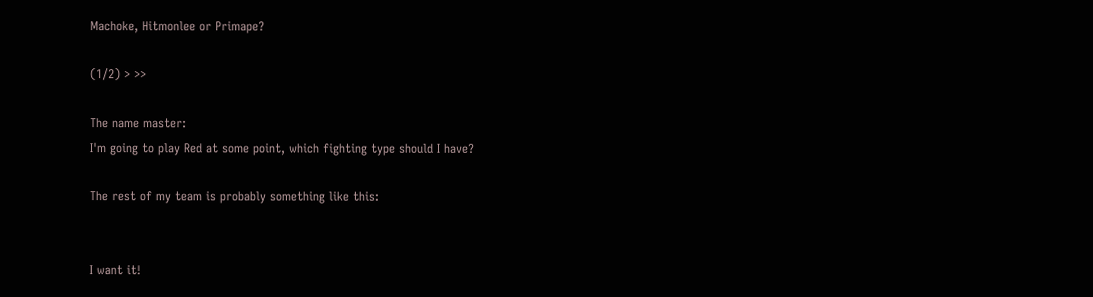Machoke, Hitmonlee or Primape?

(1/2) > >>

The name master:
I'm going to play Red at some point, which fighting type should I have?

The rest of my team is probably something like this:


I want it!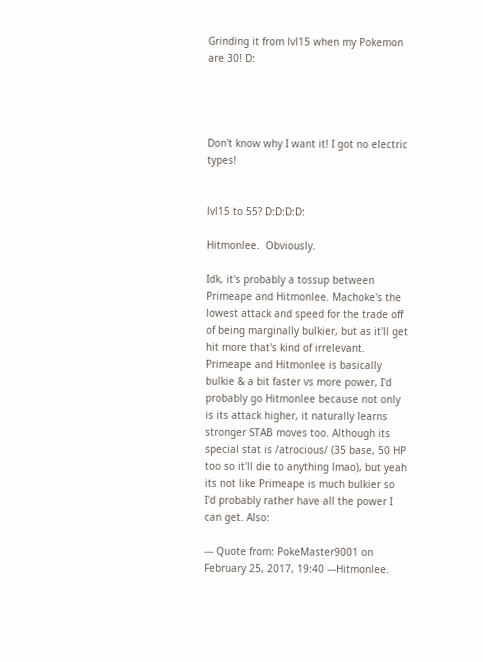Grinding it from lvl15 when my Pokemon are 30! D:




Don't know why I want it! I got no electric types!


lvl15 to 55? D:D:D:D:

Hitmonlee.  Obviously.

Idk, it's probably a tossup between Primeape and Hitmonlee. Machoke's the lowest attack and speed for the trade off of being marginally bulkier, but as it'll get hit more that's kind of irrelevant. Primeape and Hitmonlee is basically bulkie & a bit faster vs more power, I'd probably go Hitmonlee because not only is its attack higher, it naturally learns stronger STAB moves too. Although its special stat is /atrocious/ (35 base, 50 HP too so it'll die to anything lmao), but yeah its not like Primeape is much bulkier so I'd probably rather have all the power I can get. Also:

--- Quote from: PokeMaster9001 on February 25, 2017, 19:40 ---Hitmonlee.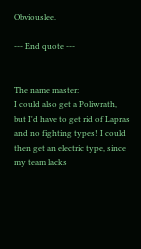Obviouslee.

--- End quote ---


The name master:
I could also get a Poliwrath, but I'd have to get rid of Lapras and no fighting types! I could then get an electric type, since my team lacks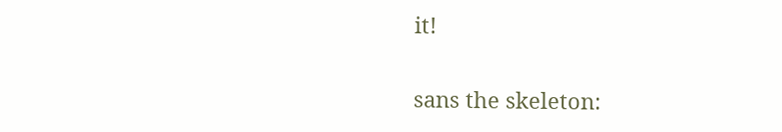it!

sans the skeleton: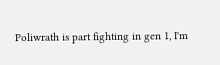Poliwrath is part fighting in gen 1, I'm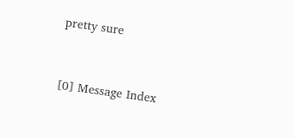pretty sure


[0] Message Index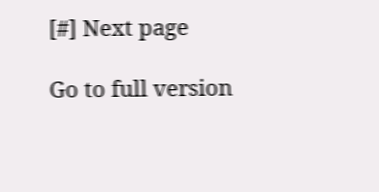[#] Next page

Go to full version